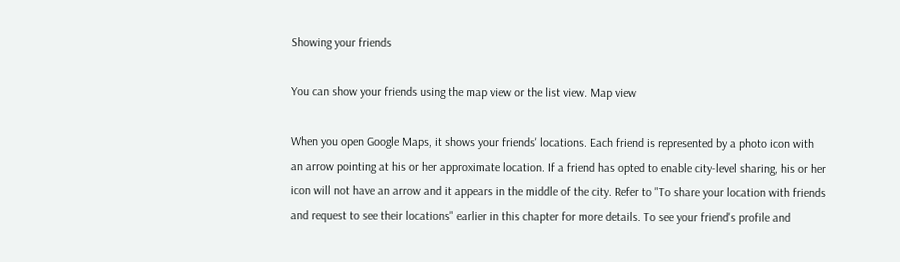Showing your friends

You can show your friends using the map view or the list view. Map view

When you open Google Maps, it shows your friends' locations. Each friend is represented by a photo icon with an arrow pointing at his or her approximate location. If a friend has opted to enable city-level sharing, his or her icon will not have an arrow and it appears in the middle of the city. Refer to "To share your location with friends and request to see their locations" earlier in this chapter for more details. To see your friend's profile and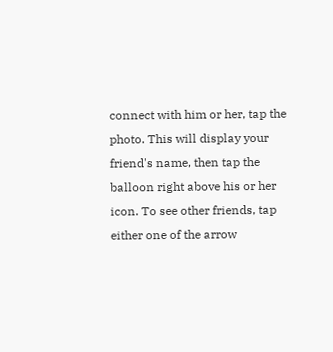connect with him or her, tap the photo. This will display your friend's name, then tap the balloon right above his or her icon. To see other friends, tap either one of the arrow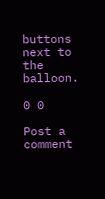buttons next to the balloon.

0 0

Post a comment